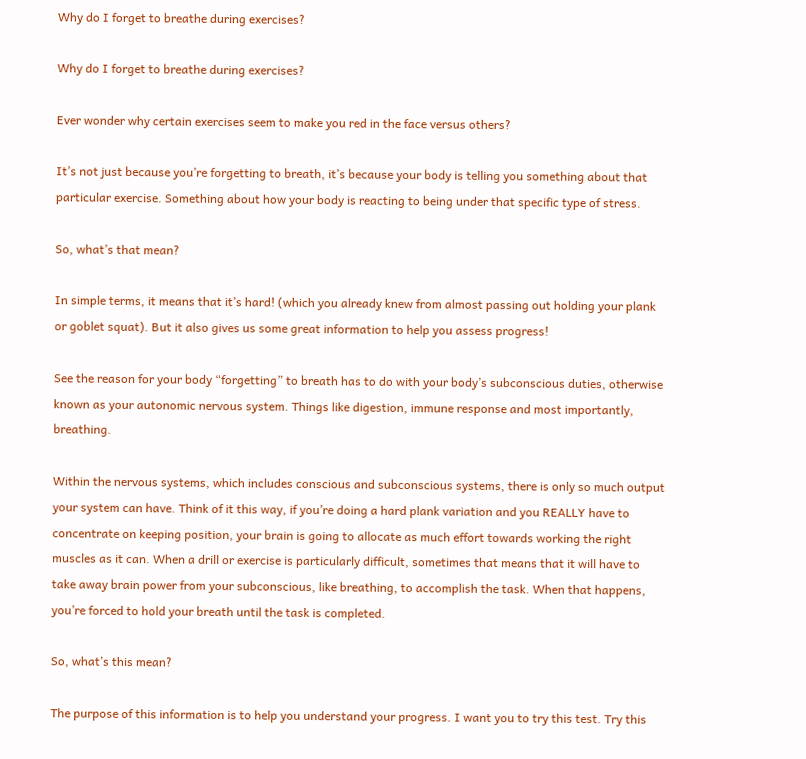Why do I forget to breathe during exercises?

Why do I forget to breathe during exercises?

Ever wonder why certain exercises seem to make you red in the face versus others?

It’s not just because you’re forgetting to breath, it’s because your body is telling you something about that particular exercise. Something about how your body is reacting to being under that specific type of stress.

So, what’s that mean?

In simple terms, it means that it’s hard! (which you already knew from almost passing out holding your plank or goblet squat). But it also gives us some great information to help you assess progress!

See the reason for your body “forgetting” to breath has to do with your body’s subconscious duties, otherwise known as your autonomic nervous system. Things like digestion, immune response and most importantly, breathing.

Within the nervous systems, which includes conscious and subconscious systems, there is only so much output your system can have. Think of it this way, if you’re doing a hard plank variation and you REALLY have to concentrate on keeping position, your brain is going to allocate as much effort towards working the right muscles as it can. When a drill or exercise is particularly difficult, sometimes that means that it will have to take away brain power from your subconscious, like breathing, to accomplish the task. When that happens, you’re forced to hold your breath until the task is completed.

So, what’s this mean?

The purpose of this information is to help you understand your progress. I want you to try this test. Try this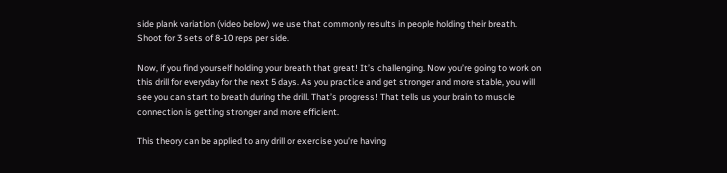side plank variation (video below) we use that commonly results in people holding their breath. Shoot for 3 sets of 8-10 reps per side.

Now, if you find yourself holding your breath that great! It’s challenging. Now you’re going to work on this drill for everyday for the next 5 days. As you practice and get stronger and more stable, you will see you can start to breath during the drill. That’s progress! That tells us your brain to muscle connection is getting stronger and more efficient.

This theory can be applied to any drill or exercise you’re having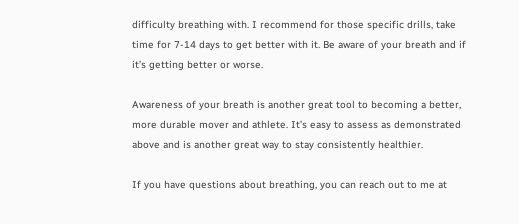difficulty breathing with. I recommend for those specific drills, take time for 7-14 days to get better with it. Be aware of your breath and if it’s getting better or worse.

Awareness of your breath is another great tool to becoming a better, more durable mover and athlete. It’s easy to assess as demonstrated above and is another great way to stay consistently healthier.

If you have questions about breathing, you can reach out to me at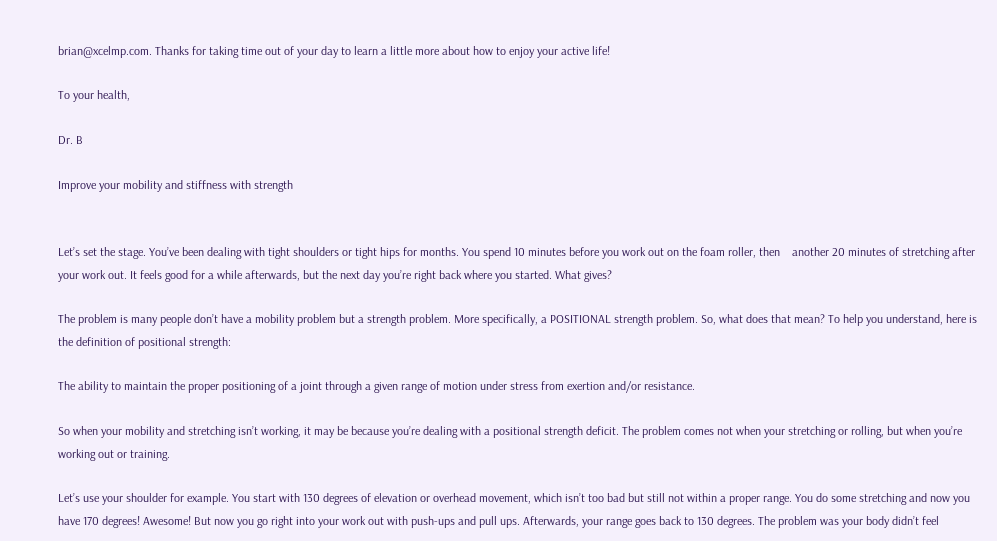brian@xcelmp.com. Thanks for taking time out of your day to learn a little more about how to enjoy your active life!

To your health,

Dr. B

Improve your mobility and stiffness with strength


Let’s set the stage. You’ve been dealing with tight shoulders or tight hips for months. You spend 10 minutes before you work out on the foam roller, then    another 20 minutes of stretching after your work out. It feels good for a while afterwards, but the next day you’re right back where you started. What gives?

The problem is many people don’t have a mobility problem but a strength problem. More specifically, a POSITIONAL strength problem. So, what does that mean? To help you understand, here is the definition of positional strength:

The ability to maintain the proper positioning of a joint through a given range of motion under stress from exertion and/or resistance.

So when your mobility and stretching isn’t working, it may be because you’re dealing with a positional strength deficit. The problem comes not when your stretching or rolling, but when you’re working out or training.

Let’s use your shoulder for example. You start with 130 degrees of elevation or overhead movement, which isn’t too bad but still not within a proper range. You do some stretching and now you have 170 degrees! Awesome! But now you go right into your work out with push-ups and pull ups. Afterwards, your range goes back to 130 degrees. The problem was your body didn’t feel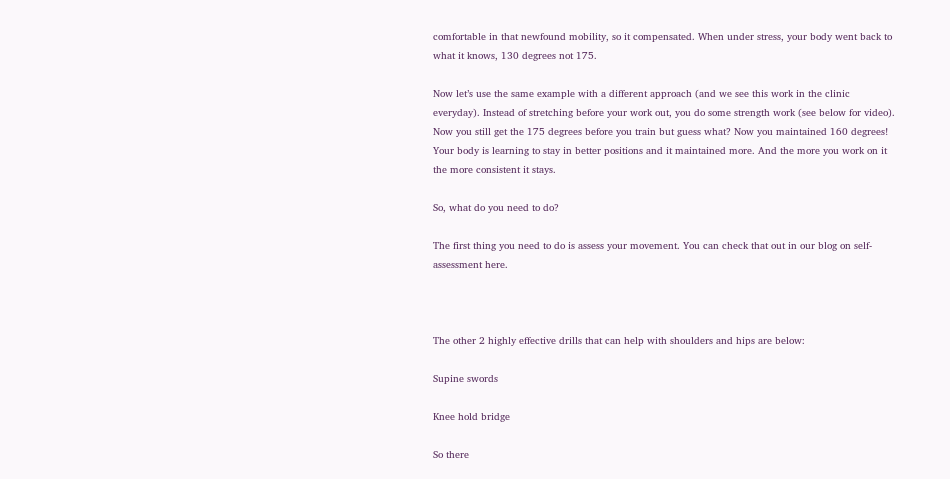comfortable in that newfound mobility, so it compensated. When under stress, your body went back to what it knows, 130 degrees not 175.

Now let’s use the same example with a different approach (and we see this work in the clinic everyday). Instead of stretching before your work out, you do some strength work (see below for video). Now you still get the 175 degrees before you train but guess what? Now you maintained 160 degrees! Your body is learning to stay in better positions and it maintained more. And the more you work on it the more consistent it stays.

So, what do you need to do?

The first thing you need to do is assess your movement. You can check that out in our blog on self-assessment here.



The other 2 highly effective drills that can help with shoulders and hips are below:

Supine swords

Knee hold bridge

So there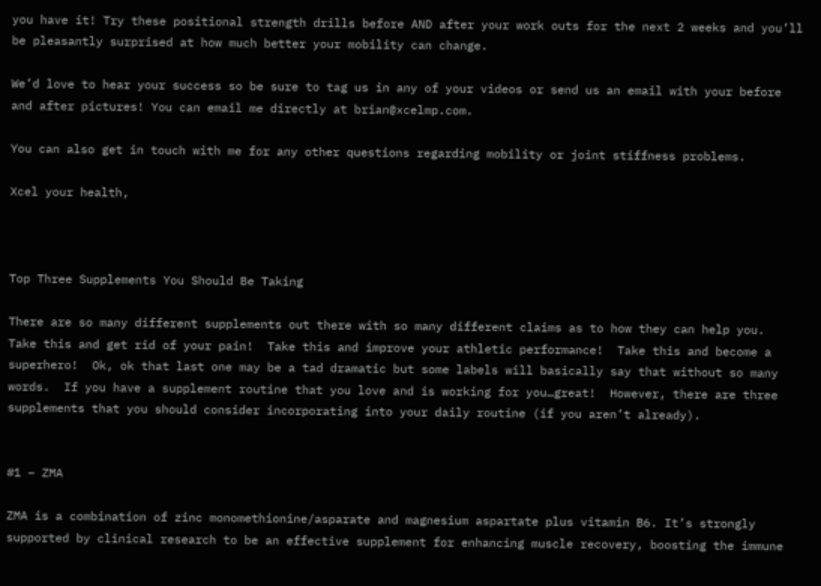you have it! Try these positional strength drills before AND after your work outs for the next 2 weeks and you’ll be pleasantly surprised at how much better your mobility can change.

We’d love to hear your success so be sure to tag us in any of your videos or send us an email with your before and after pictures! You can email me directly at brian@xcelmp.com.

You can also get in touch with me for any other questions regarding mobility or joint stiffness problems.

Xcel your health,



Top Three Supplements You Should Be Taking

There are so many different supplements out there with so many different claims as to how they can help you.  Take this and get rid of your pain!  Take this and improve your athletic performance!  Take this and become a superhero!  Ok, ok that last one may be a tad dramatic but some labels will basically say that without so many words.  If you have a supplement routine that you love and is working for you…great!  However, there are three supplements that you should consider incorporating into your daily routine (if you aren’t already).


#1 – ZMA

ZMA is a combination of zinc monomethionine/asparate and magnesium aspartate plus vitamin B6. It’s strongly supported by clinical research to be an effective supplement for enhancing muscle recovery, boosting the immune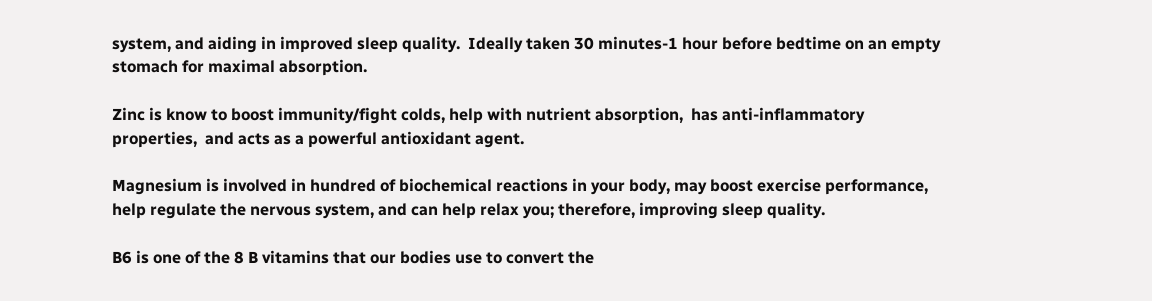system, and aiding in improved sleep quality.  Ideally taken 30 minutes-1 hour before bedtime on an empty stomach for maximal absorption.

Zinc is know to boost immunity/fight colds, help with nutrient absorption,  has anti-inflammatory properties,  and acts as a powerful antioxidant agent.

Magnesium is involved in hundred of biochemical reactions in your body, may boost exercise performance, help regulate the nervous system, and can help relax you; therefore, improving sleep quality.

B6 is one of the 8 B vitamins that our bodies use to convert the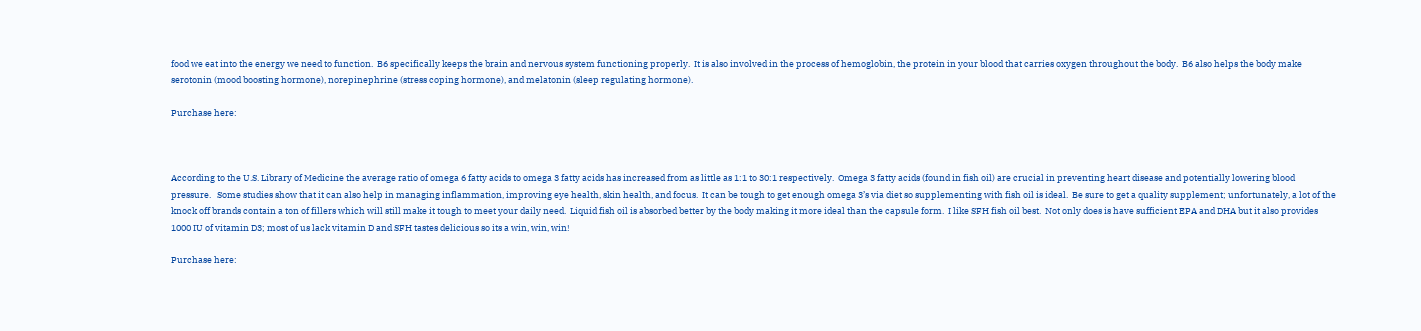food we eat into the energy we need to function.  B6 specifically keeps the brain and nervous system functioning properly.  It is also involved in the process of hemoglobin, the protein in your blood that carries oxygen throughout the body.  B6 also helps the body make serotonin (mood boosting hormone), norepinephrine (stress coping hormone), and melatonin (sleep regulating hormone).

Purchase here:



According to the U.S. Library of Medicine the average ratio of omega 6 fatty acids to omega 3 fatty acids has increased from as little as 1:1 to 30:1 respectively.  Omega 3 fatty acids (found in fish oil) are crucial in preventing heart disease and potentially lowering blood pressure.   Some studies show that it can also help in managing inflammation, improving eye health, skin health, and focus.  It can be tough to get enough omega 3’s via diet so supplementing with fish oil is ideal.  Be sure to get a quality supplement; unfortunately, a lot of the knock off brands contain a ton of fillers which will still make it tough to meet your daily need.  Liquid fish oil is absorbed better by the body making it more ideal than the capsule form.  I like SFH fish oil best.  Not only does is have sufficient EPA and DHA but it also provides 1000 IU of vitamin D3; most of us lack vitamin D and SFH tastes delicious so its a win, win, win!

Purchase here: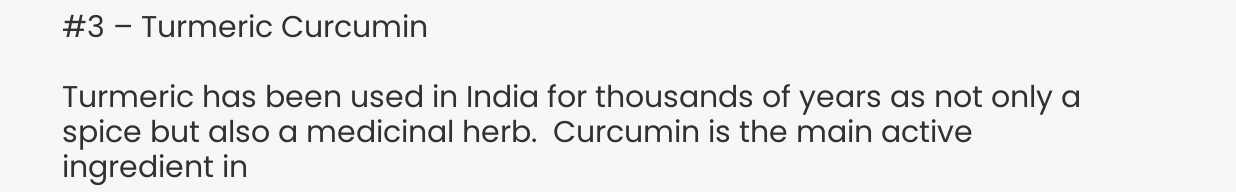#3 – Turmeric Curcumin

Turmeric has been used in India for thousands of years as not only a spice but also a medicinal herb.  Curcumin is the main active ingredient in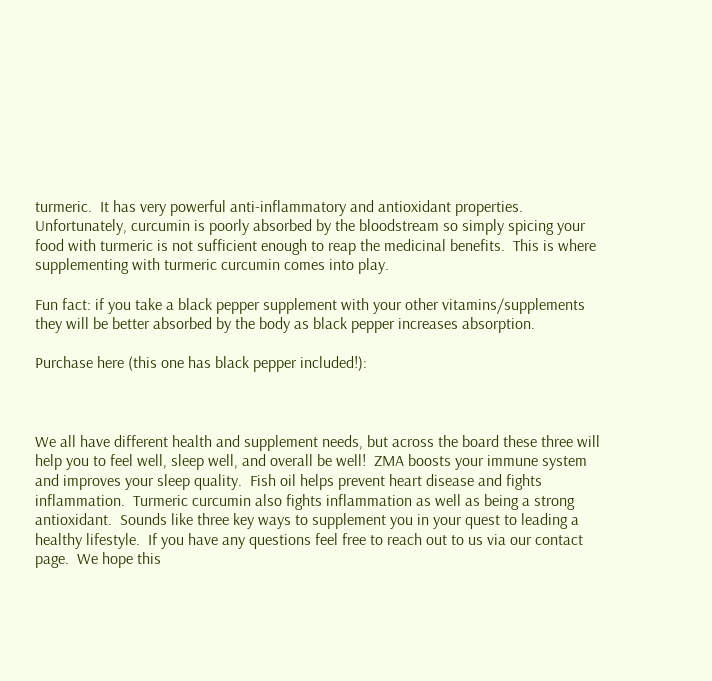turmeric.  It has very powerful anti-inflammatory and antioxidant properties.  Unfortunately, curcumin is poorly absorbed by the bloodstream so simply spicing your food with turmeric is not sufficient enough to reap the medicinal benefits.  This is where supplementing with turmeric curcumin comes into play.

Fun fact: if you take a black pepper supplement with your other vitamins/supplements they will be better absorbed by the body as black pepper increases absorption.

Purchase here (this one has black pepper included!):



We all have different health and supplement needs, but across the board these three will help you to feel well, sleep well, and overall be well!  ZMA boosts your immune system and improves your sleep quality.  Fish oil helps prevent heart disease and fights inflammation.  Turmeric curcumin also fights inflammation as well as being a strong antioxidant.  Sounds like three key ways to supplement you in your quest to leading a healthy lifestyle.  If you have any questions feel free to reach out to us via our contact page.  We hope this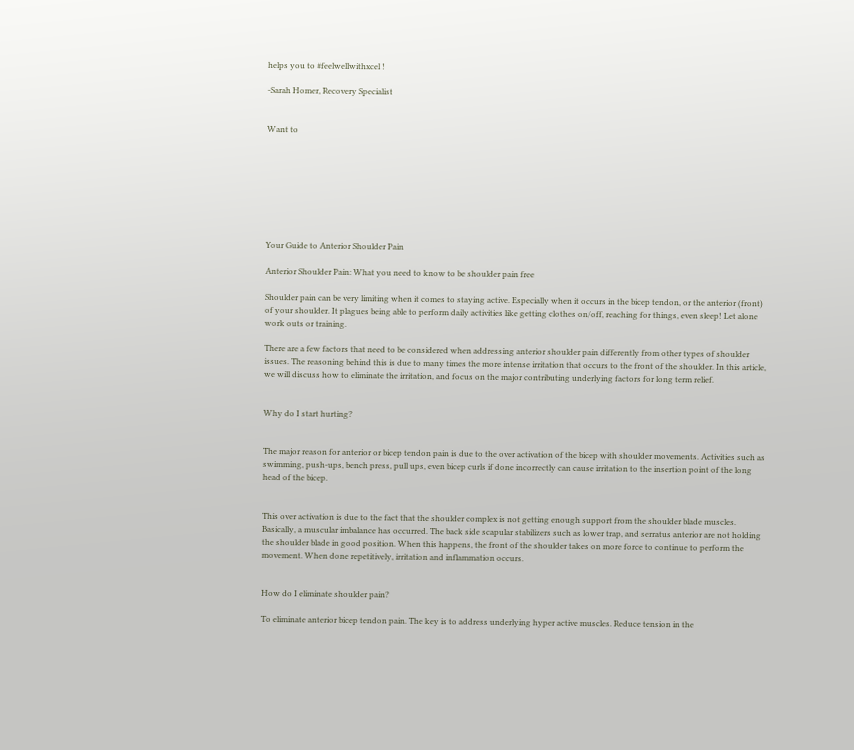helps you to #feelwellwithxcel !

-Sarah Homer, Recovery Specialist


Want to








Your Guide to Anterior Shoulder Pain

Anterior Shoulder Pain: What you need to know to be shoulder pain free

Shoulder pain can be very limiting when it comes to staying active. Especially when it occurs in the bicep tendon, or the anterior (front) of your shoulder. It plagues being able to perform daily activities like getting clothes on/off, reaching for things, even sleep! Let alone work outs or training.

There are a few factors that need to be considered when addressing anterior shoulder pain differently from other types of shoulder issues. The reasoning behind this is due to many times the more intense irritation that occurs to the front of the shoulder. In this article, we will discuss how to eliminate the irritation, and focus on the major contributing underlying factors for long term relief.


Why do I start hurting?


The major reason for anterior or bicep tendon pain is due to the over activation of the bicep with shoulder movements. Activities such as swimming, push-ups, bench press, pull ups, even bicep curls if done incorrectly can cause irritation to the insertion point of the long head of the bicep.


This over activation is due to the fact that the shoulder complex is not getting enough support from the shoulder blade muscles. Basically, a muscular imbalance has occurred. The back side scapular stabilizers such as lower trap, and serratus anterior are not holding the shoulder blade in good position. When this happens, the front of the shoulder takes on more force to continue to perform the movement. When done repetitively, irritation and inflammation occurs.


How do I eliminate shoulder pain?

To eliminate anterior bicep tendon pain. The key is to address underlying hyper active muscles. Reduce tension in the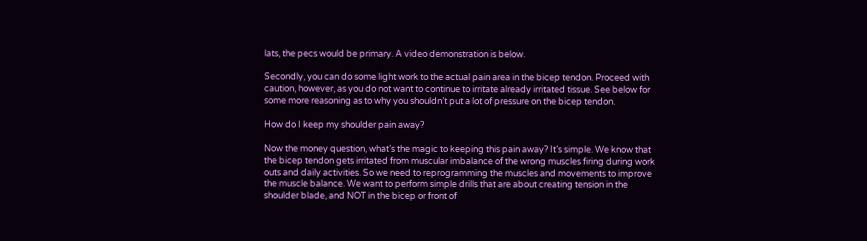lats, the pecs would be primary. A video demonstration is below.

Secondly, you can do some light work to the actual pain area in the bicep tendon. Proceed with caution, however, as you do not want to continue to irritate already irritated tissue. See below for some more reasoning as to why you shouldn’t put a lot of pressure on the bicep tendon.

How do I keep my shoulder pain away?

Now the money question, what’s the magic to keeping this pain away? It’s simple. We know that the bicep tendon gets irritated from muscular imbalance of the wrong muscles firing during work outs and daily activities. So we need to reprogramming the muscles and movements to improve the muscle balance. We want to perform simple drills that are about creating tension in the shoulder blade, and NOT in the bicep or front of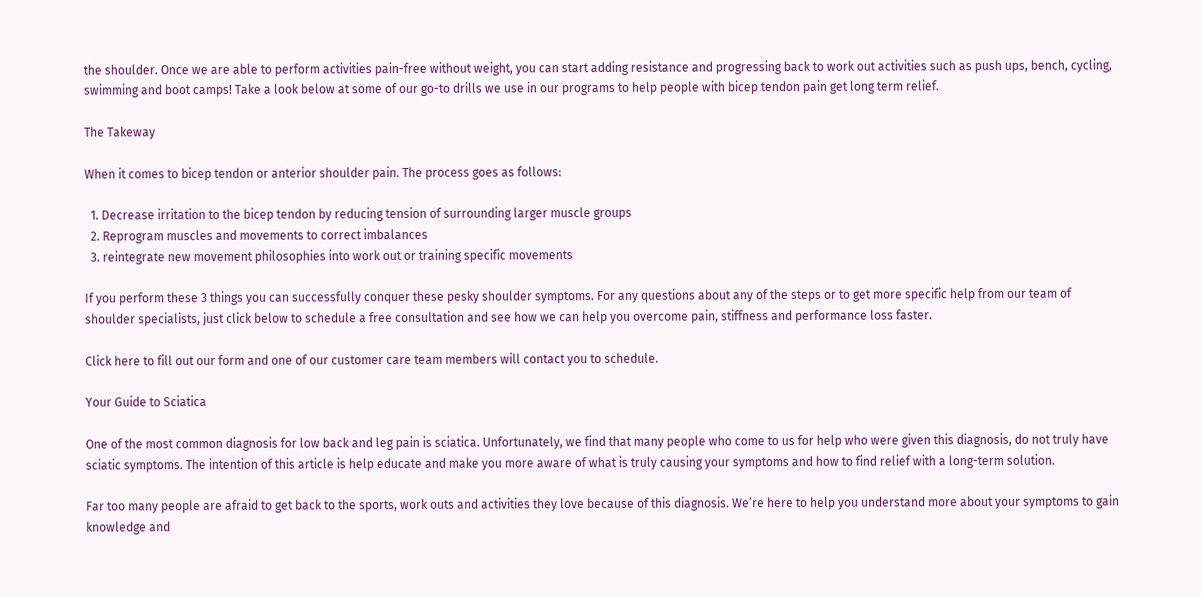the shoulder. Once we are able to perform activities pain-free without weight, you can start adding resistance and progressing back to work out activities such as push ups, bench, cycling, swimming and boot camps! Take a look below at some of our go-to drills we use in our programs to help people with bicep tendon pain get long term relief.

The Takeway

When it comes to bicep tendon or anterior shoulder pain. The process goes as follows:

  1. Decrease irritation to the bicep tendon by reducing tension of surrounding larger muscle groups
  2. Reprogram muscles and movements to correct imbalances
  3. reintegrate new movement philosophies into work out or training specific movements

If you perform these 3 things you can successfully conquer these pesky shoulder symptoms. For any questions about any of the steps or to get more specific help from our team of shoulder specialists, just click below to schedule a free consultation and see how we can help you overcome pain, stiffness and performance loss faster.

Click here to fill out our form and one of our customer care team members will contact you to schedule.

Your Guide to Sciatica

One of the most common diagnosis for low back and leg pain is sciatica. Unfortunately, we find that many people who come to us for help who were given this diagnosis, do not truly have sciatic symptoms. The intention of this article is help educate and make you more aware of what is truly causing your symptoms and how to find relief with a long-term solution.

Far too many people are afraid to get back to the sports, work outs and activities they love because of this diagnosis. We’re here to help you understand more about your symptoms to gain knowledge and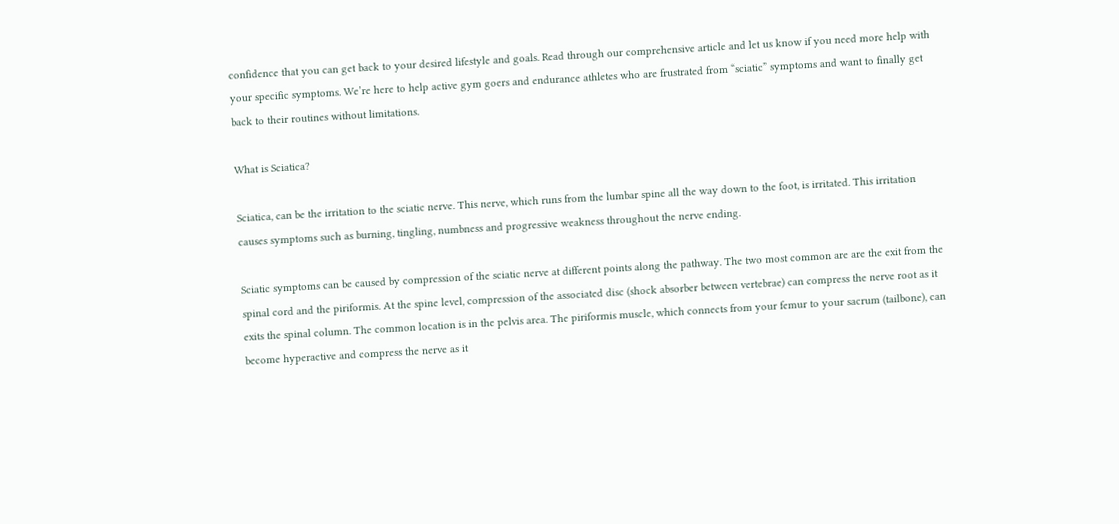confidence that you can get back to your desired lifestyle and goals. Read through our comprehensive article and let us know if you need more help with your specific symptoms. We’re here to help active gym goers and endurance athletes who are frustrated from “sciatic” symptoms and want to finally get back to their routines without limitations.

What is Sciatica?

Sciatica, can be the irritation to the sciatic nerve. This nerve, which runs from the lumbar spine all the way down to the foot, is irritated. This irritation causes symptoms such as burning, tingling, numbness and progressive weakness throughout the nerve ending.

Sciatic symptoms can be caused by compression of the sciatic nerve at different points along the pathway. The two most common are are the exit from the spinal cord and the piriformis. At the spine level, compression of the associated disc (shock absorber between vertebrae) can compress the nerve root as it exits the spinal column. The common location is in the pelvis area. The piriformis muscle, which connects from your femur to your sacrum (tailbone), can become hyperactive and compress the nerve as it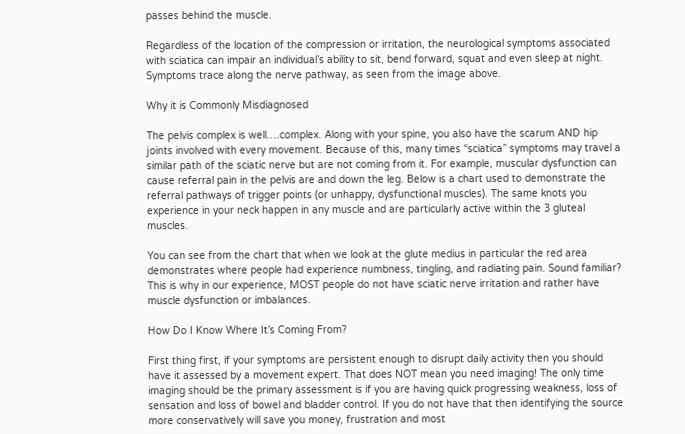passes behind the muscle.

Regardless of the location of the compression or irritation, the neurological symptoms associated with sciatica can impair an individual’s ability to sit, bend forward, squat and even sleep at night. Symptoms trace along the nerve pathway, as seen from the image above.

Why it is Commonly Misdiagnosed

The pelvis complex is well….complex. Along with your spine, you also have the scarum AND hip joints involved with every movement. Because of this, many times “sciatica” symptoms may travel a similar path of the sciatic nerve but are not coming from it. For example, muscular dysfunction can cause referral pain in the pelvis are and down the leg. Below is a chart used to demonstrate the referral pathways of trigger points (or unhappy, dysfunctional muscles). The same knots you experience in your neck happen in any muscle and are particularly active within the 3 gluteal muscles.

You can see from the chart that when we look at the glute medius in particular the red area demonstrates where people had experience numbness, tingling, and radiating pain. Sound familiar? This is why in our experience, MOST people do not have sciatic nerve irritation and rather have muscle dysfunction or imbalances.

How Do I Know Where It’s Coming From?

First thing first, if your symptoms are persistent enough to disrupt daily activity then you should have it assessed by a movement expert. That does NOT mean you need imaging! The only time imaging should be the primary assessment is if you are having quick progressing weakness, loss of sensation and loss of bowel and bladder control. If you do not have that then identifying the source more conservatively will save you money, frustration and most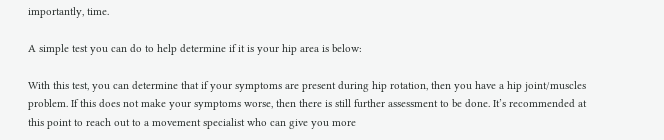importantly, time.

A simple test you can do to help determine if it is your hip area is below:

With this test, you can determine that if your symptoms are present during hip rotation, then you have a hip joint/muscles problem. If this does not make your symptoms worse, then there is still further assessment to be done. It’s recommended at this point to reach out to a movement specialist who can give you more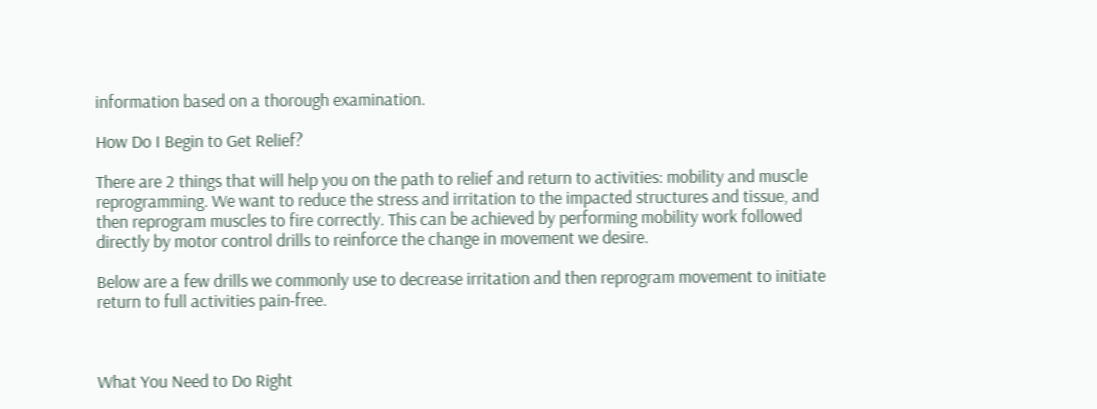information based on a thorough examination.

How Do I Begin to Get Relief?

There are 2 things that will help you on the path to relief and return to activities: mobility and muscle reprogramming. We want to reduce the stress and irritation to the impacted structures and tissue, and then reprogram muscles to fire correctly. This can be achieved by performing mobility work followed directly by motor control drills to reinforce the change in movement we desire.

Below are a few drills we commonly use to decrease irritation and then reprogram movement to initiate return to full activities pain-free.



What You Need to Do Right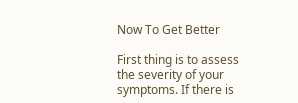Now To Get Better

First thing is to assess the severity of your symptoms. If there is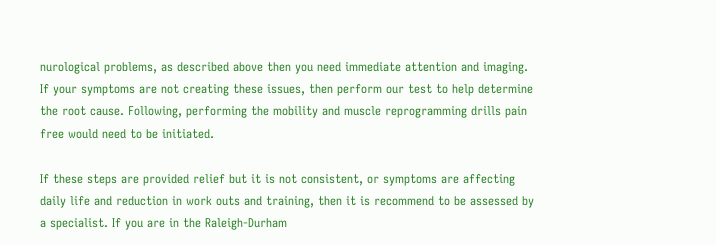nurological problems, as described above then you need immediate attention and imaging. If your symptoms are not creating these issues, then perform our test to help determine the root cause. Following, performing the mobility and muscle reprogramming drills pain free would need to be initiated.

If these steps are provided relief but it is not consistent, or symptoms are affecting daily life and reduction in work outs and training, then it is recommend to be assessed by a specialist. If you are in the Raleigh-Durham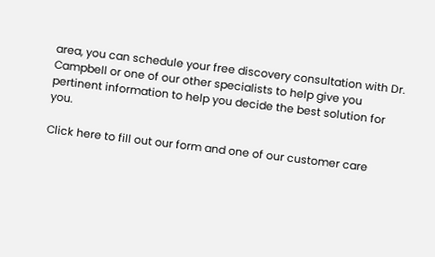area, you can schedule your free discovery consultation with Dr. Campbell or one of our other specialists to help give you pertinent information to help you decide the best solution for you.

Click here to fill out our form and one of our customer care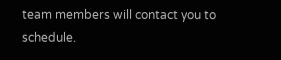team members will contact you to schedule.